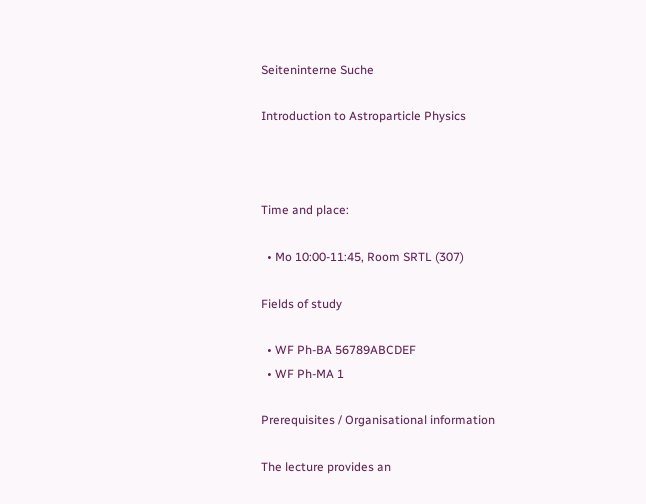Seiteninterne Suche

Introduction to Astroparticle Physics



Time and place:

  • Mo 10:00-11:45, Room SRTL (307)

Fields of study

  • WF Ph-BA 56789ABCDEF
  • WF Ph-MA 1

Prerequisites / Organisational information

The lecture provides an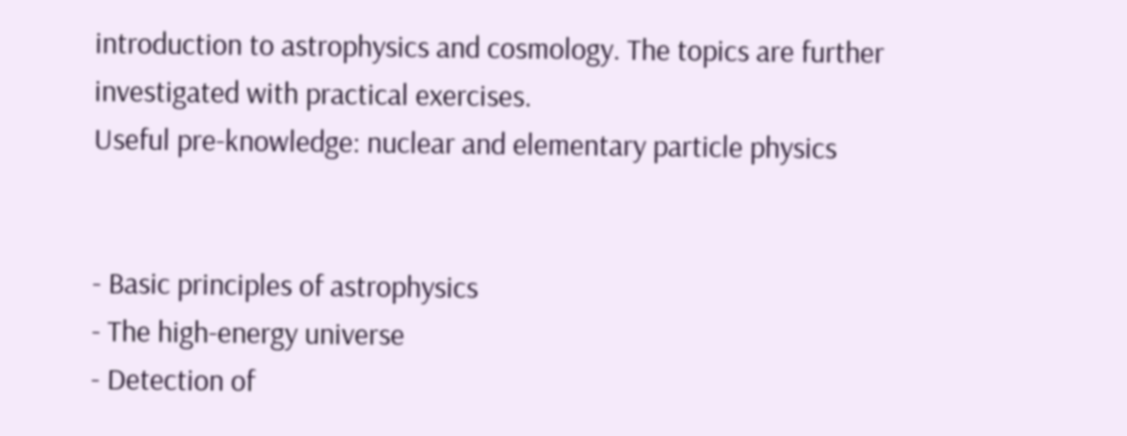introduction to astrophysics and cosmology. The topics are further investigated with practical exercises.
Useful pre-knowledge: nuclear and elementary particle physics


- Basic principles of astrophysics
- The high-energy universe
- Detection of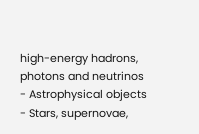high-energy hadrons, photons and neutrinos
- Astrophysical objects
- Stars, supernovae,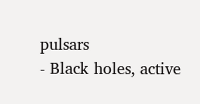pulsars
- Black holes, active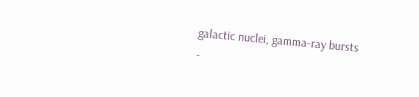galactic nuclei, gamma-ray bursts
-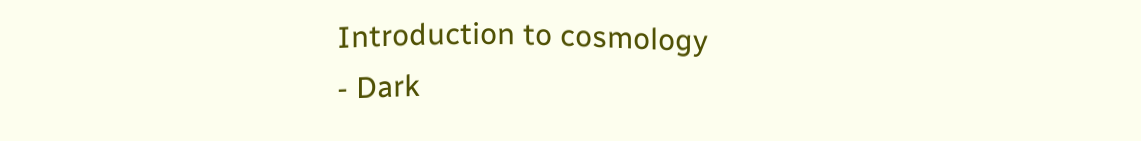Introduction to cosmology
- Dark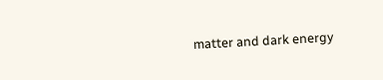matter and dark energy